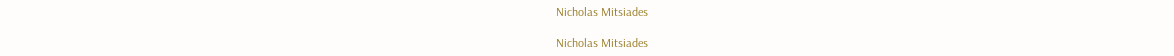Nicholas Mitsiades

Nicholas Mitsiades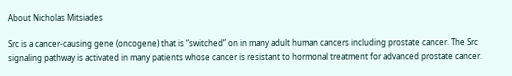About Nicholas Mitsiades

Src is a cancer-causing gene (oncogene) that is “switched” on in many adult human cancers including prostate cancer. The Src signaling pathway is activated in many patients whose cancer is resistant to hormonal treatment for advanced prostate cancer.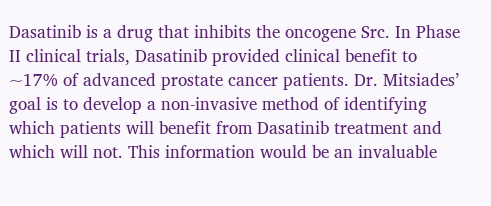Dasatinib is a drug that inhibits the oncogene Src. In Phase II clinical trials, Dasatinib provided clinical benefit to ~17% of advanced prostate cancer patients. Dr. Mitsiades’ goal is to develop a non-invasive method of identifying which patients will benefit from Dasatinib treatment and which will not. This information would be an invaluable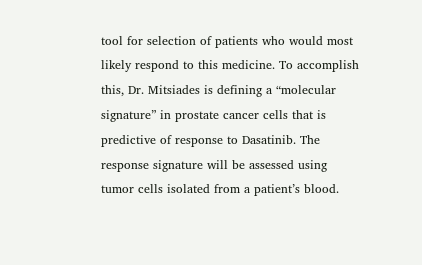tool for selection of patients who would most likely respond to this medicine. To accomplish this, Dr. Mitsiades is defining a “molecular signature” in prostate cancer cells that is predictive of response to Dasatinib. The response signature will be assessed using tumor cells isolated from a patient’s blood.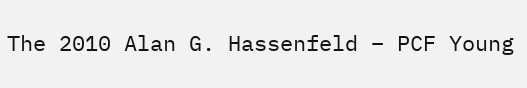The 2010 Alan G. Hassenfeld – PCF Young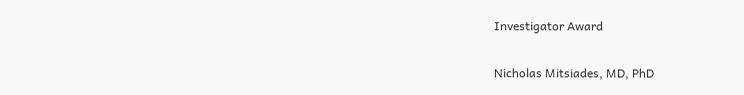Investigator Award

Nicholas Mitsiades, MD, PhD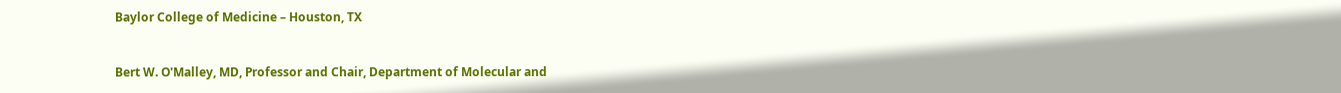Baylor College of Medicine – Houston, TX


Bert W. O'Malley, MD, Professor and Chair, Department of Molecular and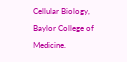Cellular Biology, Baylor College of Medicine.